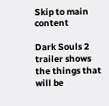Skip to main content

Dark Souls 2 trailer shows the things that will be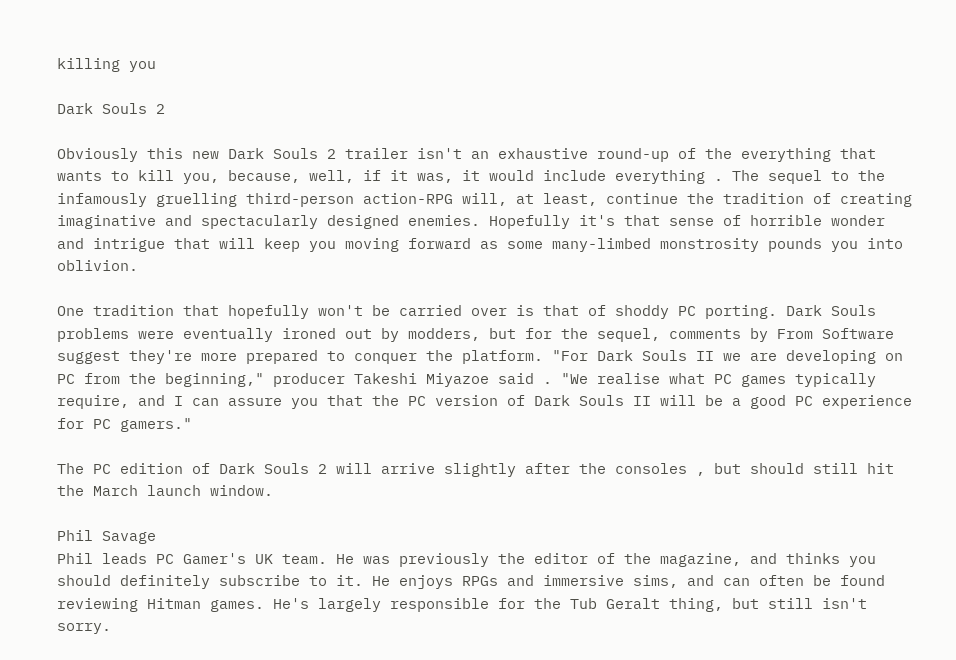killing you

Dark Souls 2

Obviously this new Dark Souls 2 trailer isn't an exhaustive round-up of the everything that wants to kill you, because, well, if it was, it would include everything . The sequel to the infamously gruelling third-person action-RPG will, at least, continue the tradition of creating imaginative and spectacularly designed enemies. Hopefully it's that sense of horrible wonder and intrigue that will keep you moving forward as some many-limbed monstrosity pounds you into oblivion.

One tradition that hopefully won't be carried over is that of shoddy PC porting. Dark Souls problems were eventually ironed out by modders, but for the sequel, comments by From Software suggest they're more prepared to conquer the platform. "For Dark Souls II we are developing on PC from the beginning," producer Takeshi Miyazoe said . "We realise what PC games typically require, and I can assure you that the PC version of Dark Souls II will be a good PC experience for PC gamers."

The PC edition of Dark Souls 2 will arrive slightly after the consoles , but should still hit the March launch window.

Phil Savage
Phil leads PC Gamer's UK team. He was previously the editor of the magazine, and thinks you should definitely subscribe to it. He enjoys RPGs and immersive sims, and can often be found reviewing Hitman games. He's largely responsible for the Tub Geralt thing, but still isn't sorry.